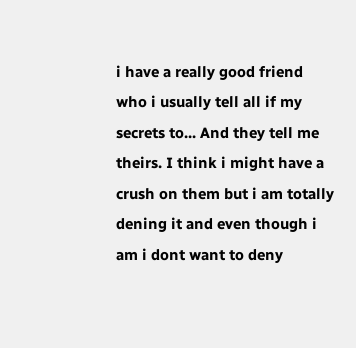i have a really good friend who i usually tell all if my secrets to... And they tell me theirs. I think i might have a crush on them but i am totally dening it and even though i am i dont want to deny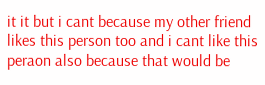it it but i cant because my other friend likes this person too and i cant like this peraon also because that would be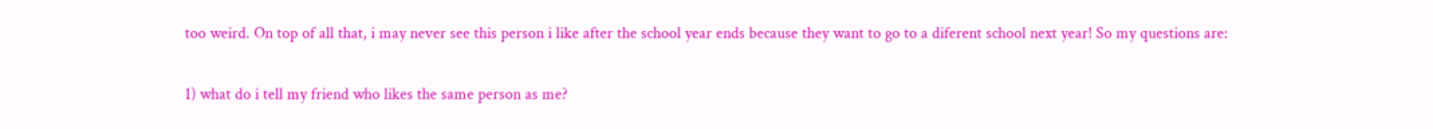too weird. On top of all that, i may never see this person i like after the school year ends because they want to go to a diferent school next year! So my questions are:

1) what do i tell my friend who likes the same person as me?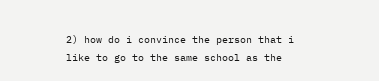2) how do i convince the person that i like to go to the same school as the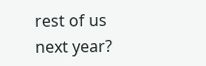rest of us next year?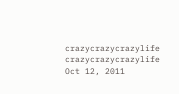crazycrazycrazylife crazycrazycrazylife
Oct 12, 2011